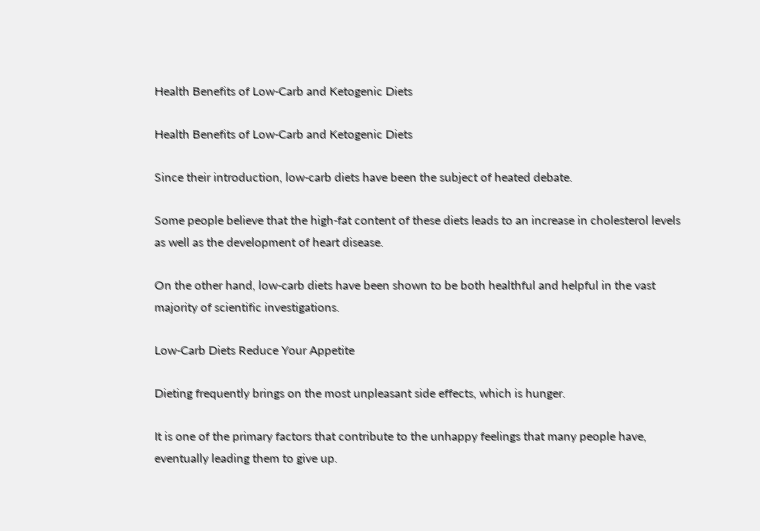Health Benefits of Low-Carb and Ketogenic Diets

Health Benefits of Low-Carb and Ketogenic Diets

Since their introduction, low-carb diets have been the subject of heated debate.

Some people believe that the high-fat content of these diets leads to an increase in cholesterol levels as well as the development of heart disease.

On the other hand, low-carb diets have been shown to be both healthful and helpful in the vast majority of scientific investigations.

Low-Carb Diets Reduce Your Appetite

Dieting frequently brings on the most unpleasant side effects, which is hunger.

It is one of the primary factors that contribute to the unhappy feelings that many people have, eventually leading them to give up.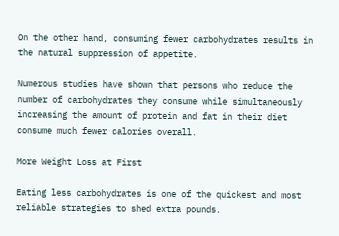On the other hand, consuming fewer carbohydrates results in the natural suppression of appetite.

Numerous studies have shown that persons who reduce the number of carbohydrates they consume while simultaneously increasing the amount of protein and fat in their diet consume much fewer calories overall.

More Weight Loss at First

Eating less carbohydrates is one of the quickest and most reliable strategies to shed extra pounds.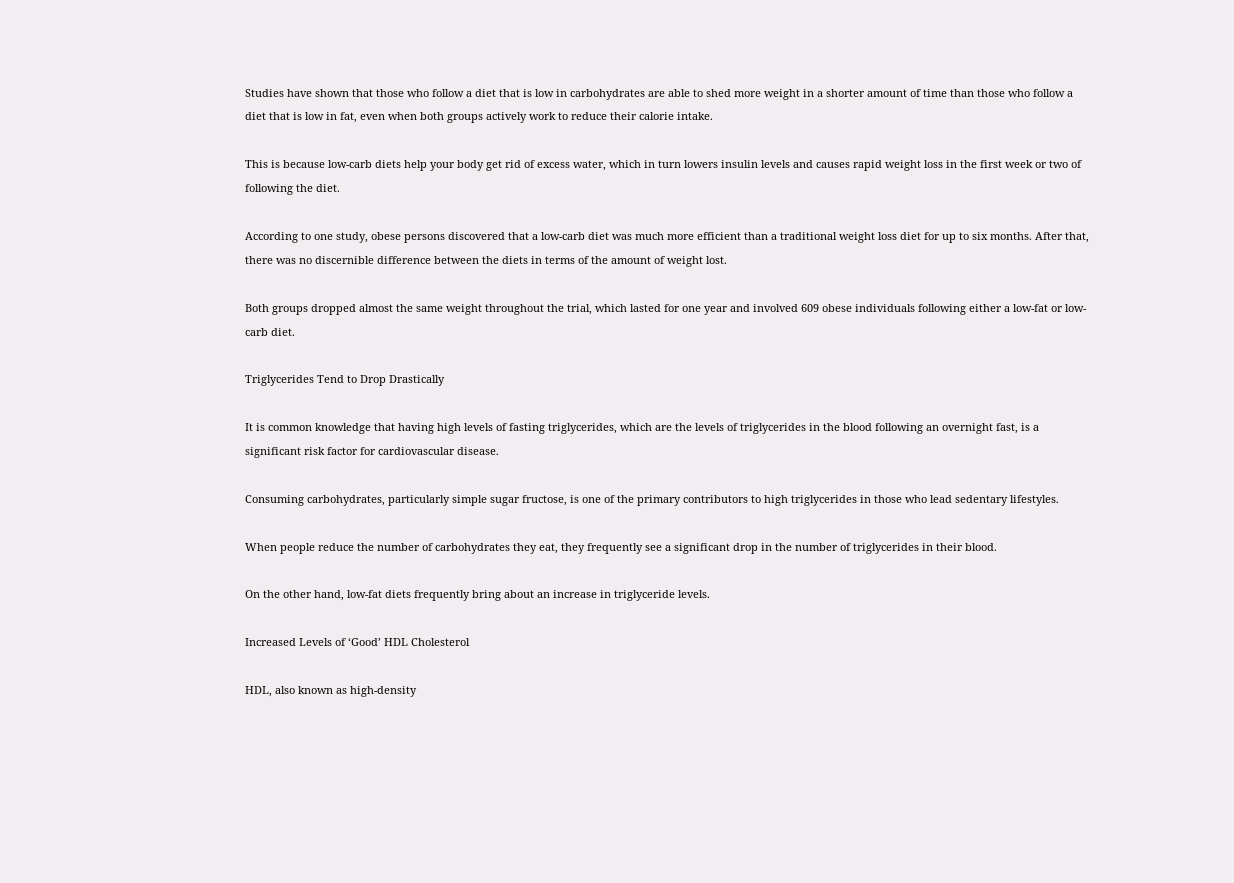Studies have shown that those who follow a diet that is low in carbohydrates are able to shed more weight in a shorter amount of time than those who follow a diet that is low in fat, even when both groups actively work to reduce their calorie intake.

This is because low-carb diets help your body get rid of excess water, which in turn lowers insulin levels and causes rapid weight loss in the first week or two of following the diet.

According to one study, obese persons discovered that a low-carb diet was much more efficient than a traditional weight loss diet for up to six months. After that, there was no discernible difference between the diets in terms of the amount of weight lost.

Both groups dropped almost the same weight throughout the trial, which lasted for one year and involved 609 obese individuals following either a low-fat or low-carb diet.

Triglycerides Tend to Drop Drastically

It is common knowledge that having high levels of fasting triglycerides, which are the levels of triglycerides in the blood following an overnight fast, is a significant risk factor for cardiovascular disease.

Consuming carbohydrates, particularly simple sugar fructose, is one of the primary contributors to high triglycerides in those who lead sedentary lifestyles.

When people reduce the number of carbohydrates they eat, they frequently see a significant drop in the number of triglycerides in their blood.

On the other hand, low-fat diets frequently bring about an increase in triglyceride levels.

Increased Levels of ‘Good’ HDL Cholesterol

HDL, also known as high-density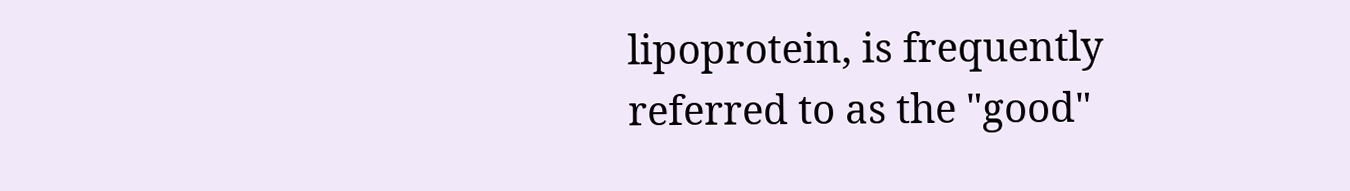lipoprotein, is frequently referred to as the "good"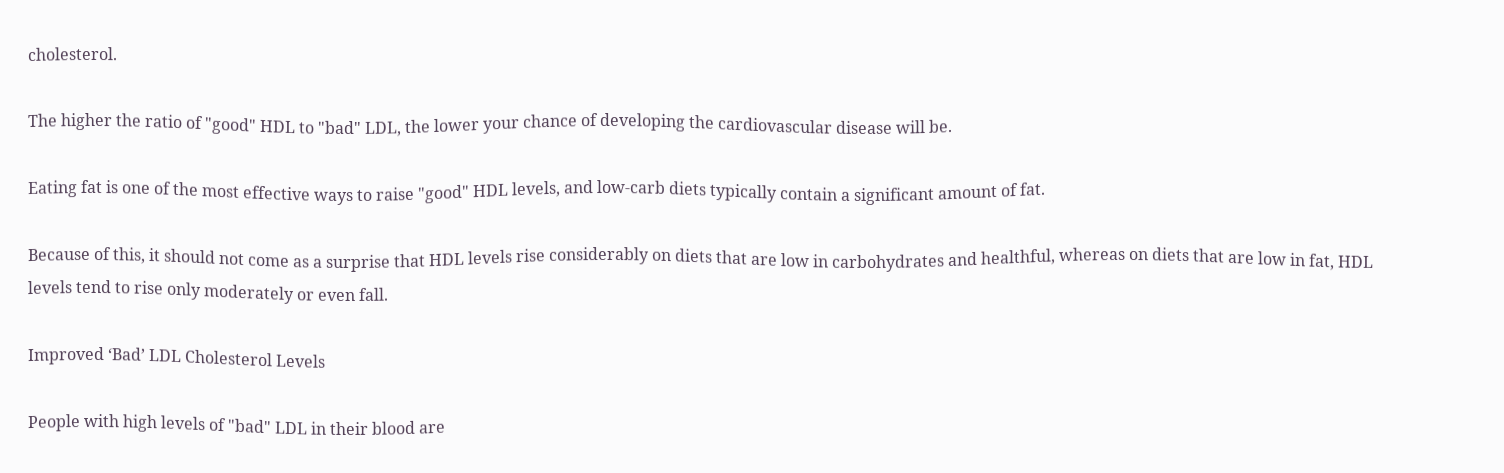cholesterol.

The higher the ratio of "good" HDL to "bad" LDL, the lower your chance of developing the cardiovascular disease will be.

Eating fat is one of the most effective ways to raise "good" HDL levels, and low-carb diets typically contain a significant amount of fat.

Because of this, it should not come as a surprise that HDL levels rise considerably on diets that are low in carbohydrates and healthful, whereas on diets that are low in fat, HDL levels tend to rise only moderately or even fall.

Improved ‘Bad’ LDL Cholesterol Levels

People with high levels of "bad" LDL in their blood are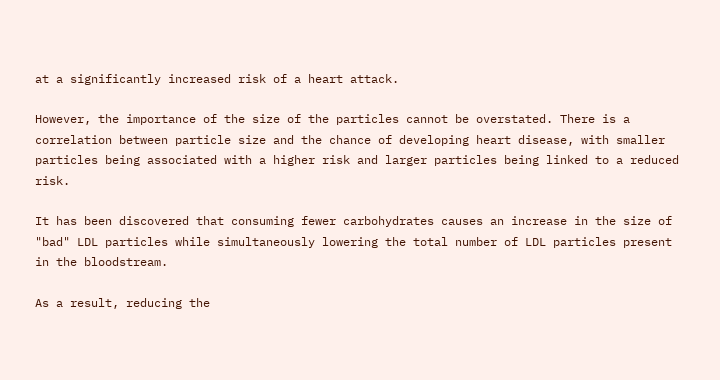at a significantly increased risk of a heart attack.

However, the importance of the size of the particles cannot be overstated. There is a correlation between particle size and the chance of developing heart disease, with smaller particles being associated with a higher risk and larger particles being linked to a reduced risk.

It has been discovered that consuming fewer carbohydrates causes an increase in the size of "bad" LDL particles while simultaneously lowering the total number of LDL particles present in the bloodstream.

As a result, reducing the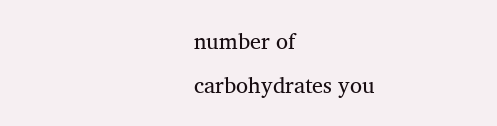number of carbohydrates you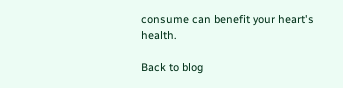consume can benefit your heart's health.

Back to blog